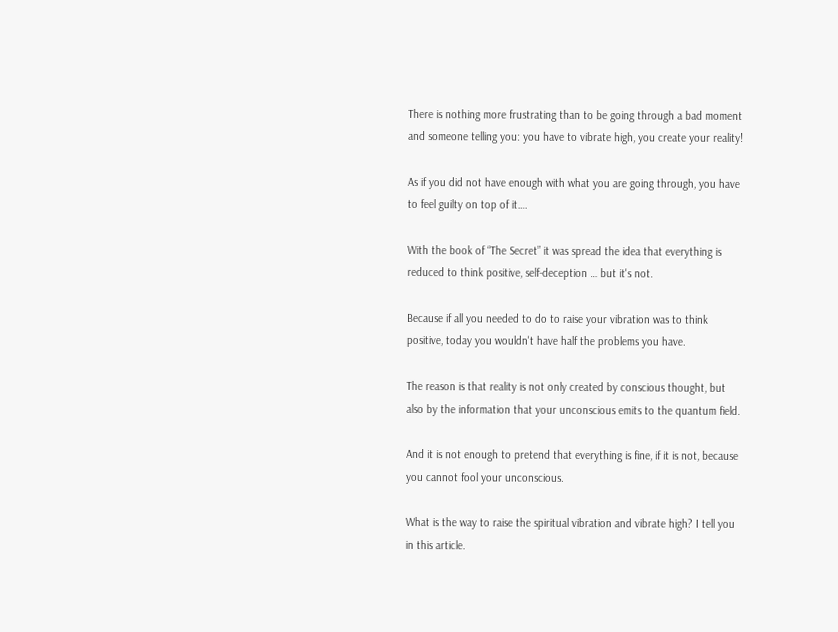There is nothing more frustrating than to be going through a bad moment and someone telling you: you have to vibrate high, you create your reality!

As if you did not have enough with what you are going through, you have to feel guilty on top of it….

With the book of “The Secret” it was spread the idea that everything is reduced to think positive, self-deception … but it's not.

Because if all you needed to do to raise your vibration was to think positive, today you wouldn't have half the problems you have.

The reason is that reality is not only created by conscious thought, but also by the information that your unconscious emits to the quantum field.

And it is not enough to pretend that everything is fine, if it is not, because you cannot fool your unconscious.

What is the way to raise the spiritual vibration and vibrate high? I tell you in this article.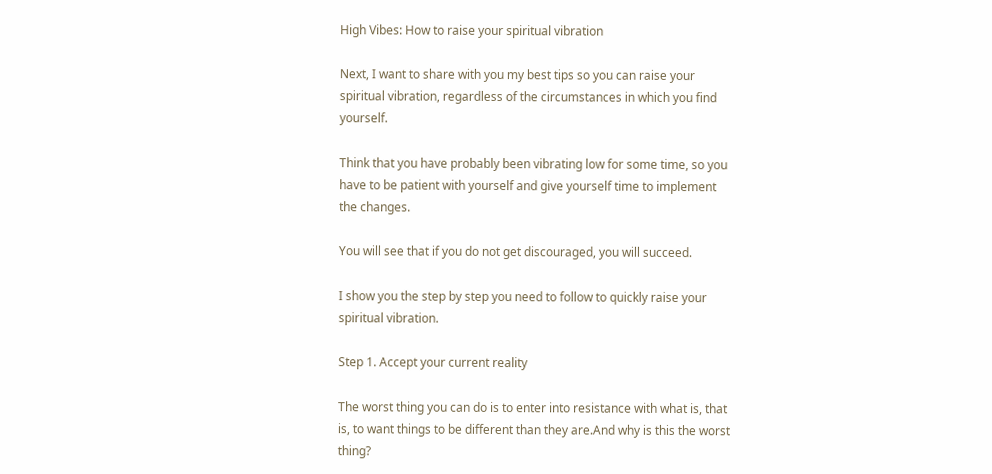High Vibes: How to raise your spiritual vibration

Next, I want to share with you my best tips so you can raise your spiritual vibration, regardless of the circumstances in which you find yourself.

Think that you have probably been vibrating low for some time, so you have to be patient with yourself and give yourself time to implement the changes.

You will see that if you do not get discouraged, you will succeed.

I show you the step by step you need to follow to quickly raise your spiritual vibration.

Step 1. Accept your current reality

The worst thing you can do is to enter into resistance with what is, that is, to want things to be different than they are.And why is this the worst thing?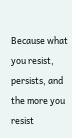Because what you resist, persists, and the more you resist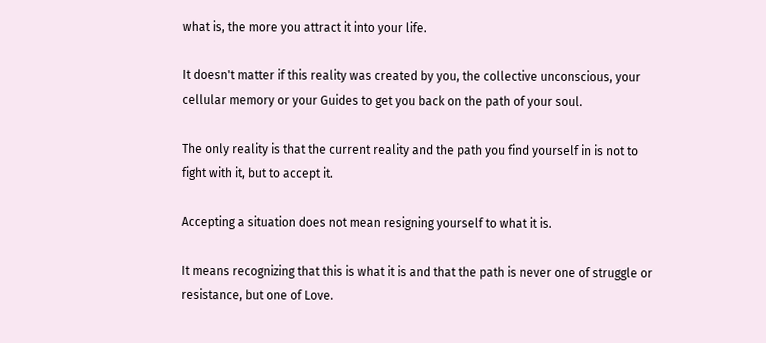what is, the more you attract it into your life.

It doesn't matter if this reality was created by you, the collective unconscious, your cellular memory or your Guides to get you back on the path of your soul.

The only reality is that the current reality and the path you find yourself in is not to fight with it, but to accept it.

Accepting a situation does not mean resigning yourself to what it is.

It means recognizing that this is what it is and that the path is never one of struggle or resistance, but one of Love.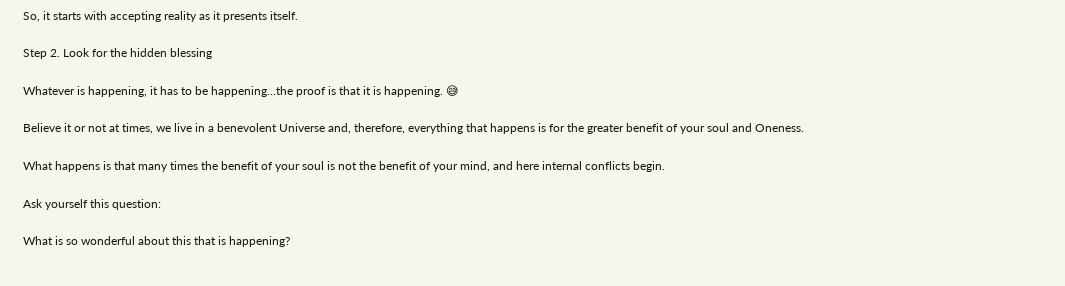So, it starts with accepting reality as it presents itself.

Step 2. Look for the hidden blessing

Whatever is happening, it has to be happening…the proof is that it is happening. 😅

Believe it or not at times, we live in a benevolent Universe and, therefore, everything that happens is for the greater benefit of your soul and Oneness.

What happens is that many times the benefit of your soul is not the benefit of your mind, and here internal conflicts begin.

Ask yourself this question:

What is so wonderful about this that is happening?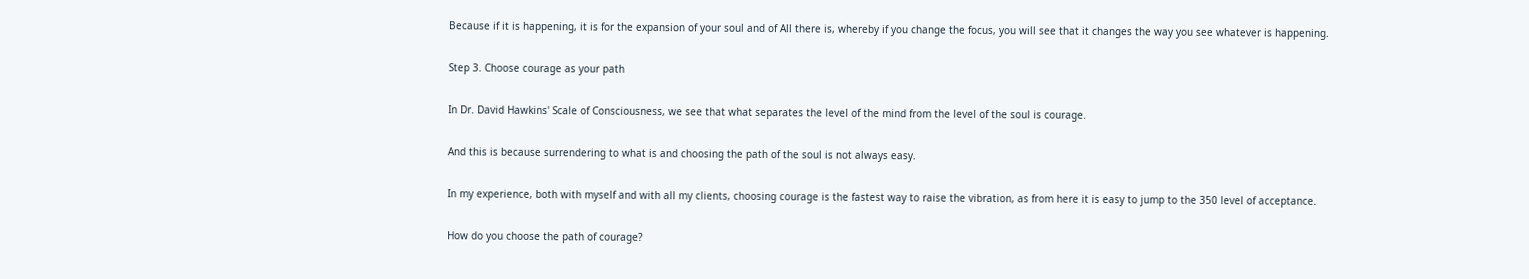Because if it is happening, it is for the expansion of your soul and of All there is, whereby if you change the focus, you will see that it changes the way you see whatever is happening.

Step 3. Choose courage as your path

In Dr. David Hawkins' Scale of Consciousness, we see that what separates the level of the mind from the level of the soul is courage.

And this is because surrendering to what is and choosing the path of the soul is not always easy.

In my experience, both with myself and with all my clients, choosing courage is the fastest way to raise the vibration, as from here it is easy to jump to the 350 level of acceptance.

How do you choose the path of courage?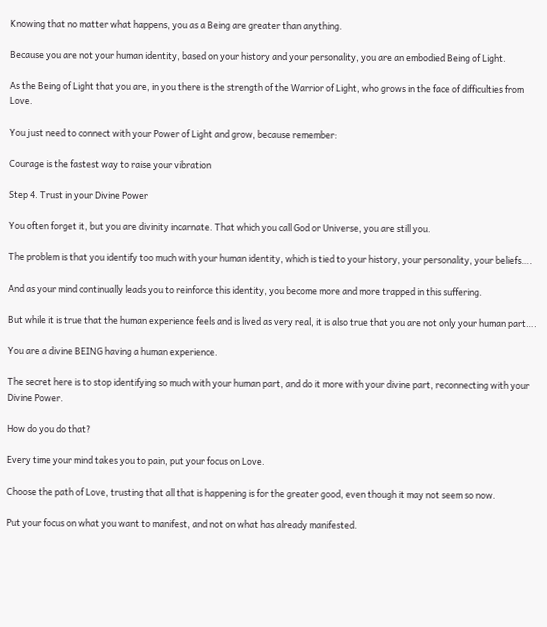Knowing that no matter what happens, you as a Being are greater than anything.

Because you are not your human identity, based on your history and your personality, you are an embodied Being of Light.

As the Being of Light that you are, in you there is the strength of the Warrior of Light, who grows in the face of difficulties from Love.

You just need to connect with your Power of Light and grow, because remember:

Courage is the fastest way to raise your vibration

Step 4. Trust in your Divine Power

You often forget it, but you are divinity incarnate. That which you call God or Universe, you are still you.

The problem is that you identify too much with your human identity, which is tied to your history, your personality, your beliefs….

And as your mind continually leads you to reinforce this identity, you become more and more trapped in this suffering.

But while it is true that the human experience feels and is lived as very real, it is also true that you are not only your human part….

You are a divine BEING having a human experience.

The secret here is to stop identifying so much with your human part, and do it more with your divine part, reconnecting with your Divine Power.

How do you do that?

Every time your mind takes you to pain, put your focus on Love.

Choose the path of Love, trusting that all that is happening is for the greater good, even though it may not seem so now.

Put your focus on what you want to manifest, and not on what has already manifested.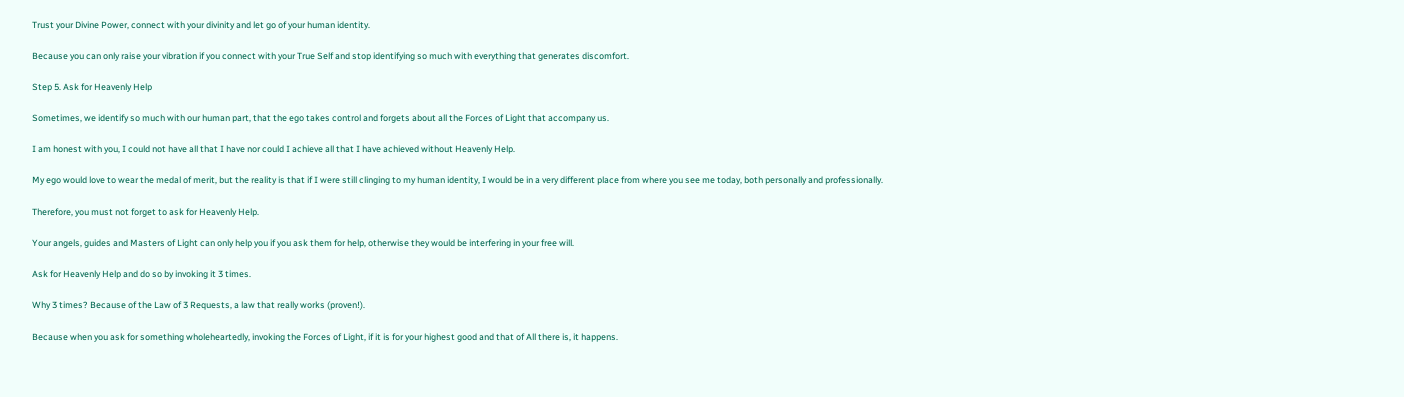Trust your Divine Power, connect with your divinity and let go of your human identity.

Because you can only raise your vibration if you connect with your True Self and stop identifying so much with everything that generates discomfort.

Step 5. Ask for Heavenly Help

Sometimes, we identify so much with our human part, that the ego takes control and forgets about all the Forces of Light that accompany us.

I am honest with you, I could not have all that I have nor could I achieve all that I have achieved without Heavenly Help.

My ego would love to wear the medal of merit, but the reality is that if I were still clinging to my human identity, I would be in a very different place from where you see me today, both personally and professionally.

Therefore, you must not forget to ask for Heavenly Help.

Your angels, guides and Masters of Light can only help you if you ask them for help, otherwise they would be interfering in your free will.

Ask for Heavenly Help and do so by invoking it 3 times.

Why 3 times? Because of the Law of 3 Requests, a law that really works (proven!).

Because when you ask for something wholeheartedly, invoking the Forces of Light, if it is for your highest good and that of All there is, it happens.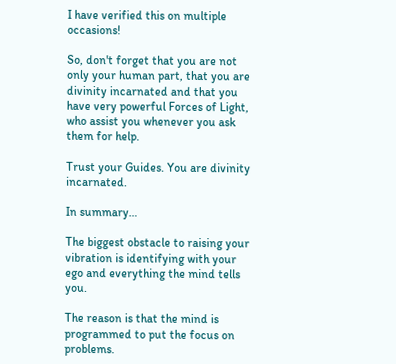I have verified this on multiple occasions!

So, don't forget that you are not only your human part, that you are divinity incarnated and that you have very powerful Forces of Light, who assist you whenever you ask them for help.

Trust your Guides. You are divinity incarnated.

In summary…

The biggest obstacle to raising your vibration is identifying with your ego and everything the mind tells you.

The reason is that the mind is programmed to put the focus on problems.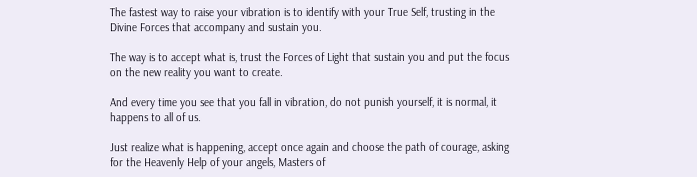The fastest way to raise your vibration is to identify with your True Self, trusting in the Divine Forces that accompany and sustain you.

The way is to accept what is, trust the Forces of Light that sustain you and put the focus on the new reality you want to create.

And every time you see that you fall in vibration, do not punish yourself, it is normal, it happens to all of us.

Just realize what is happening, accept once again and choose the path of courage, asking for the Heavenly Help of your angels, Masters of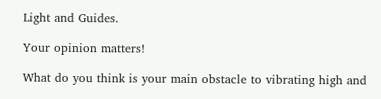Light and Guides.

Your opinion matters!

What do you think is your main obstacle to vibrating high and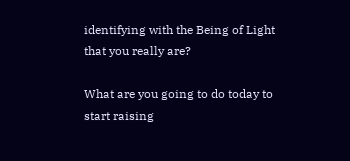identifying with the Being of Light that you really are?

What are you going to do today to start raising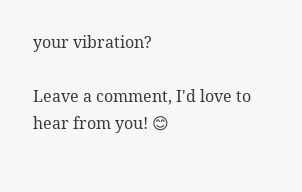your vibration?

Leave a comment, I'd love to hear from you! 😊